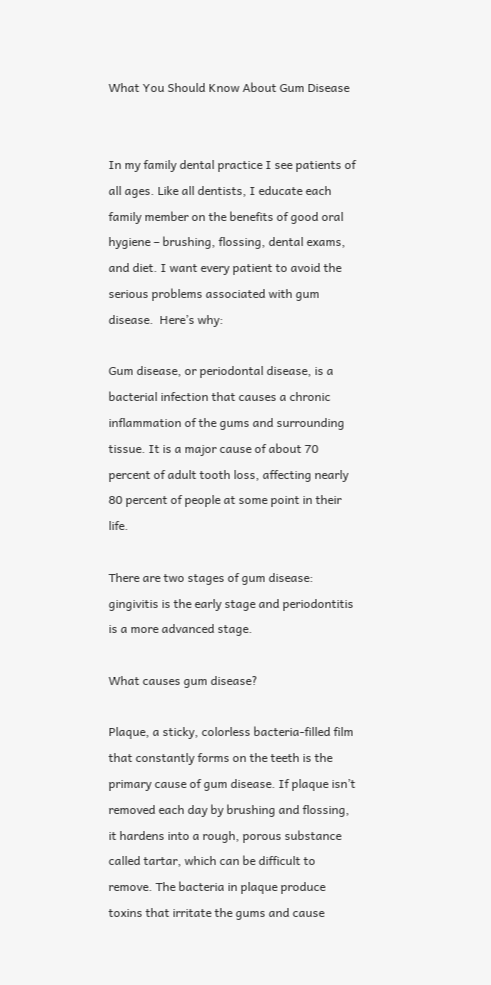What You Should Know About Gum Disease


In my family dental practice I see patients of all ages. Like all dentists, I educate each family member on the benefits of good oral hygiene – brushing, flossing, dental exams, and diet. I want every patient to avoid the serious problems associated with gum disease.  Here’s why:

Gum disease, or periodontal disease, is a bacterial infection that causes a chronic inflammation of the gums and surrounding tissue. It is a major cause of about 70 percent of adult tooth loss, affecting nearly 80 percent of people at some point in their life.

There are two stages of gum disease: gingivitis is the early stage and periodontitis is a more advanced stage.

What causes gum disease?

Plaque, a sticky, colorless bacteria-filled film that constantly forms on the teeth is the primary cause of gum disease. If plaque isn’t removed each day by brushing and flossing, it hardens into a rough, porous substance called tartar, which can be difficult to remove. The bacteria in plaque produce toxins that irritate the gums and cause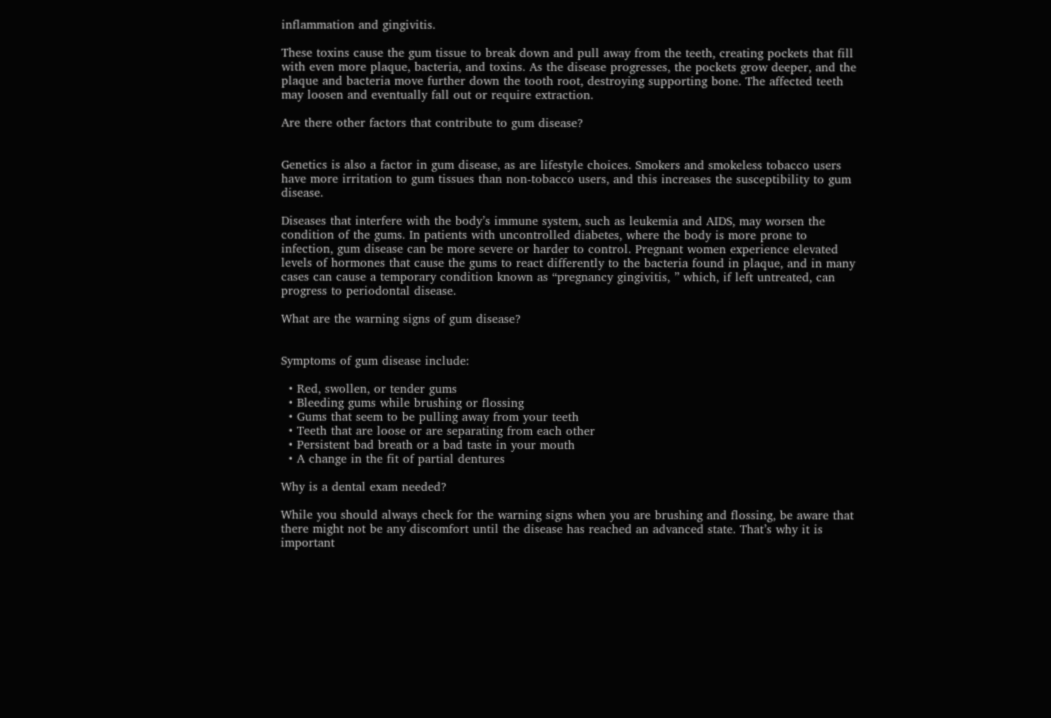inflammation and gingivitis.

These toxins cause the gum tissue to break down and pull away from the teeth, creating pockets that fill with even more plaque, bacteria, and toxins. As the disease progresses, the pockets grow deeper, and the plaque and bacteria move further down the tooth root, destroying supporting bone. The affected teeth may loosen and eventually fall out or require extraction.

Are there other factors that contribute to gum disease?


Genetics is also a factor in gum disease, as are lifestyle choices. Smokers and smokeless tobacco users have more irritation to gum tissues than non-tobacco users, and this increases the susceptibility to gum disease.

Diseases that interfere with the body’s immune system, such as leukemia and AIDS, may worsen the condition of the gums. In patients with uncontrolled diabetes, where the body is more prone to infection, gum disease can be more severe or harder to control. Pregnant women experience elevated levels of hormones that cause the gums to react differently to the bacteria found in plaque, and in many cases can cause a temporary condition known as “pregnancy gingivitis, ” which, if left untreated, can progress to periodontal disease.

What are the warning signs of gum disease?


Symptoms of gum disease include:

  • Red, swollen, or tender gums
  • Bleeding gums while brushing or flossing
  • Gums that seem to be pulling away from your teeth
  • Teeth that are loose or are separating from each other
  • Persistent bad breath or a bad taste in your mouth
  • A change in the fit of partial dentures

Why is a dental exam needed?

While you should always check for the warning signs when you are brushing and flossing, be aware that there might not be any discomfort until the disease has reached an advanced state. That’s why it is important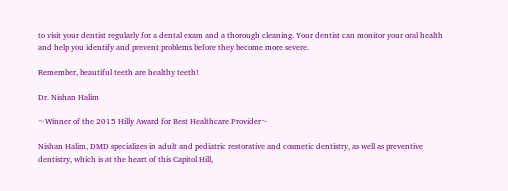to visit your dentist regularly for a dental exam and a thorough cleaning. Your dentist can monitor your oral health and help you identify and prevent problems before they become more severe.

Remember, beautiful teeth are healthy teeth!

Dr. Nishan Halim

~Winner of the 2015 Hilly Award for Best Healthcare Provider~

Nishan Halim, DMD specializes in adult and pediatric restorative and cosmetic dentistry, as well as preventive dentistry, which is at the heart of this Capitol Hill,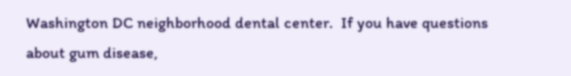Washington DC neighborhood dental center.  If you have questions about gum disease,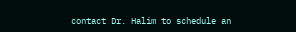contact Dr. Halim to schedule an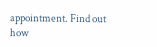appointment. Find out how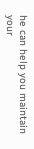he can help you maintain your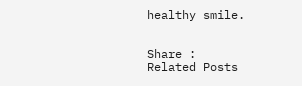healthy smile.


Share :
Related Posts